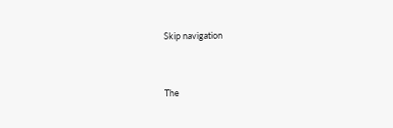Skip navigation


The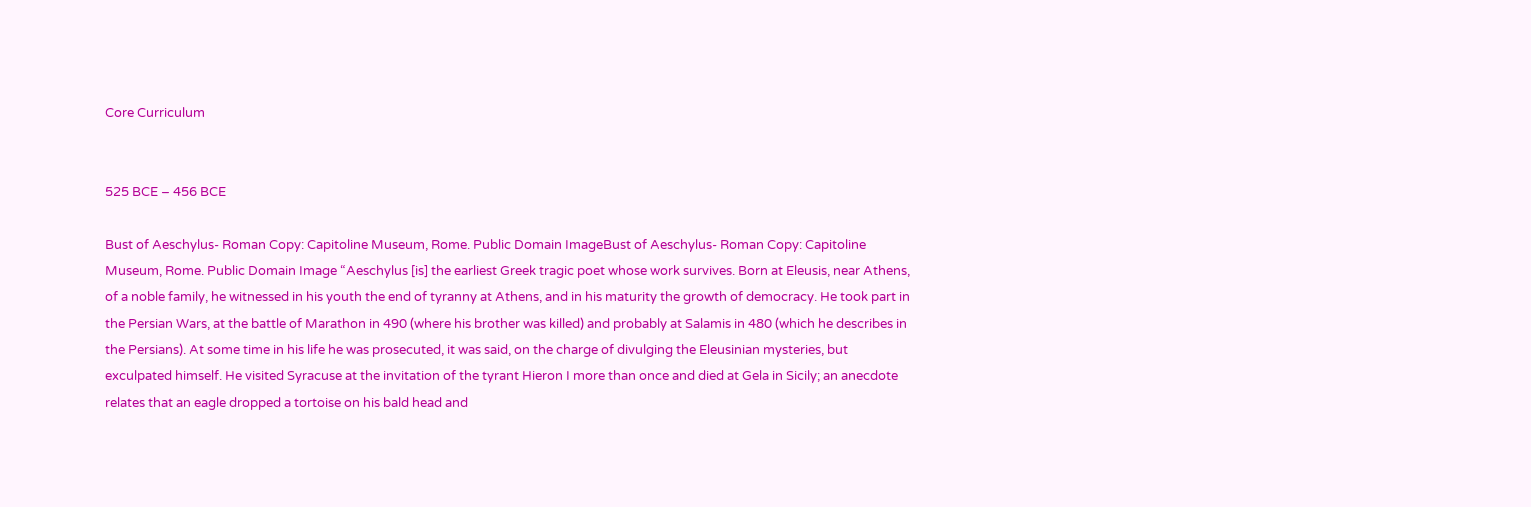Core Curriculum


525 BCE – 456 BCE

Bust of Aeschylus- Roman Copy: Capitoline Museum, Rome. Public Domain ImageBust of Aeschylus- Roman Copy: Capitoline Museum, Rome. Public Domain Image “Aeschylus [is] the earliest Greek tragic poet whose work survives. Born at Eleusis, near Athens, of a noble family, he witnessed in his youth the end of tyranny at Athens, and in his maturity the growth of democracy. He took part in the Persian Wars, at the battle of Marathon in 490 (where his brother was killed) and probably at Salamis in 480 (which he describes in the Persians). At some time in his life he was prosecuted, it was said, on the charge of divulging the Eleusinian mysteries, but exculpated himself. He visited Syracuse at the invitation of the tyrant Hieron I more than once and died at Gela in Sicily; an anecdote relates that an eagle dropped a tortoise on his bald head and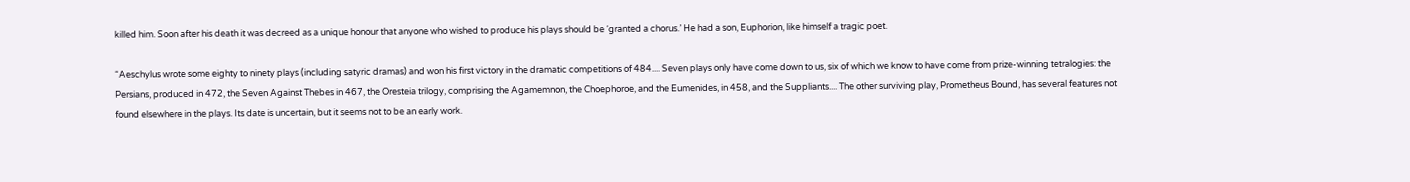killed him. Soon after his death it was decreed as a unique honour that anyone who wished to produce his plays should be ‘granted a chorus.’ He had a son, Euphorion, like himself a tragic poet.

“Aeschylus wrote some eighty to ninety plays (including satyric dramas) and won his first victory in the dramatic competitions of 484.... Seven plays only have come down to us, six of which we know to have come from prize-winning tetralogies: the Persians, produced in 472, the Seven Against Thebes in 467, the Oresteia trilogy, comprising the Agamemnon, the Choephoroe, and the Eumenides, in 458, and the Suppliants.... The other surviving play, Prometheus Bound, has several features not found elsewhere in the plays. Its date is uncertain, but it seems not to be an early work.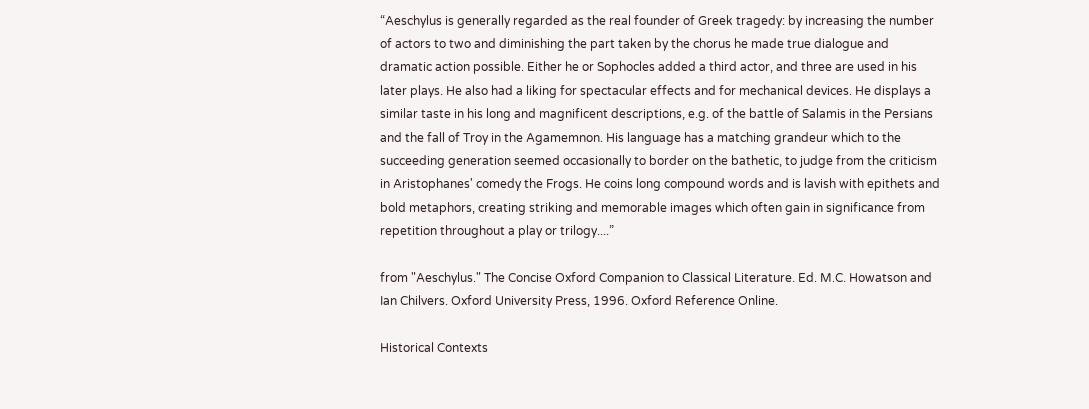“Aeschylus is generally regarded as the real founder of Greek tragedy: by increasing the number of actors to two and diminishing the part taken by the chorus he made true dialogue and dramatic action possible. Either he or Sophocles added a third actor, and three are used in his later plays. He also had a liking for spectacular effects and for mechanical devices. He displays a similar taste in his long and magnificent descriptions, e.g. of the battle of Salamis in the Persians and the fall of Troy in the Agamemnon. His language has a matching grandeur which to the succeeding generation seemed occasionally to border on the bathetic, to judge from the criticism in Aristophanes' comedy the Frogs. He coins long compound words and is lavish with epithets and bold metaphors, creating striking and memorable images which often gain in significance from repetition throughout a play or trilogy....”

from "Aeschylus." The Concise Oxford Companion to Classical Literature. Ed. M.C. Howatson and Ian Chilvers. Oxford University Press, 1996. Oxford Reference Online.

Historical Contexts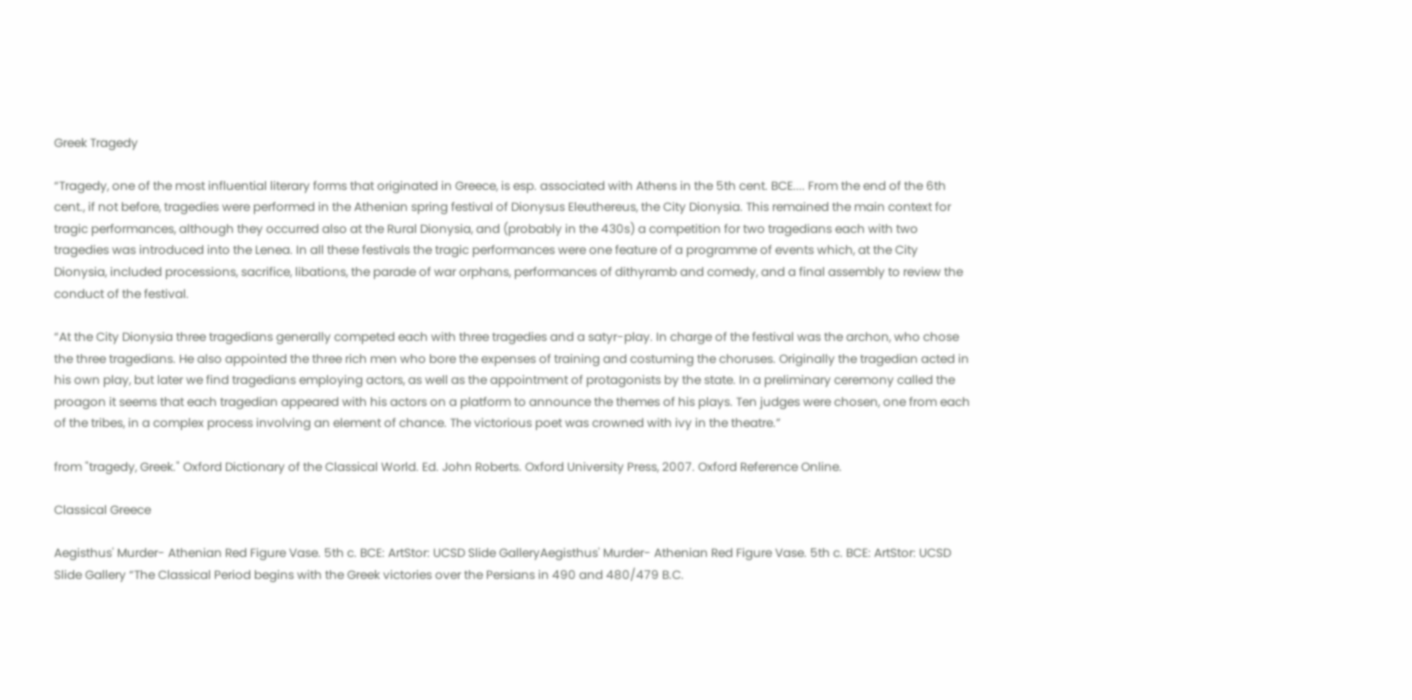Greek Tragedy

“Tragedy, one of the most influential literary forms that originated in Greece, is esp. associated with Athens in the 5th cent. BCE.... From the end of the 6th cent., if not before, tragedies were performed in the Athenian spring festival of Dionysus Eleuthereus, the City Dionysia. This remained the main context for tragic performances, although they occurred also at the Rural Dionysia, and (probably in the 430s) a competition for two tragedians each with two tragedies was introduced into the Lenea. In all these festivals the tragic performances were one feature of a programme of events which, at the City Dionysia, included processions, sacrifice, libations, the parade of war orphans, performances of dithyramb and comedy, and a final assembly to review the conduct of the festival.

“At the City Dionysia three tragedians generally competed each with three tragedies and a satyr-play. In charge of the festival was the archon, who chose the three tragedians. He also appointed the three rich men who bore the expenses of training and costuming the choruses. Originally the tragedian acted in his own play, but later we find tragedians employing actors, as well as the appointment of protagonists by the state. In a preliminary ceremony called the proagon it seems that each tragedian appeared with his actors on a platform to announce the themes of his plays. Ten judges were chosen, one from each of the tribes, in a complex process involving an element of chance. The victorious poet was crowned with ivy in the theatre.”

from "tragedy, Greek." Oxford Dictionary of the Classical World. Ed. John Roberts. Oxford University Press, 2007. Oxford Reference Online.

Classical Greece

Aegisthus' Murder- Athenian Red Figure Vase. 5th c. BCE: ArtStor: UCSD Slide GalleryAegisthus' Murder- Athenian Red Figure Vase. 5th c. BCE: ArtStor: UCSD Slide Gallery “The Classical Period begins with the Greek victories over the Persians in 490 and 480/479 B.C.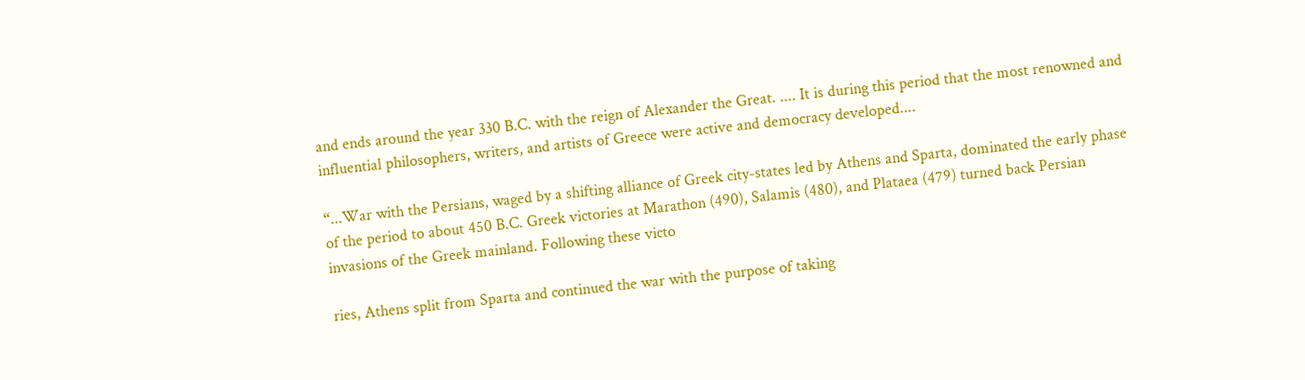and ends around the year 330 B.C. with the reign of Alexander the Great. .... It is during this period that the most renowned and influential philosophers, writers, and artists of Greece were active and democracy developed....

“...War with the Persians, waged by a shifting alliance of Greek city-states led by Athens and Sparta, dominated the early phase of the period to about 450 B.C. Greek victories at Marathon (490), Salamis (480), and Plataea (479) turned back Persian invasions of the Greek mainland. Following these victo

ries, Athens split from Sparta and continued the war with the purpose of taking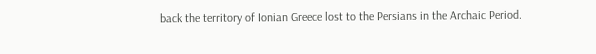back the territory of Ionian Greece lost to the Persians in the Archaic Period.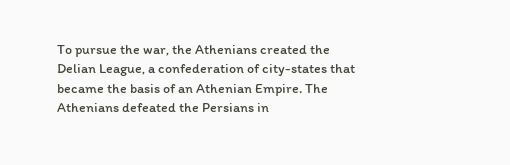To pursue the war, the Athenians created the Delian League, a confederation of city-states that became the basis of an Athenian Empire. The Athenians defeated the Persians in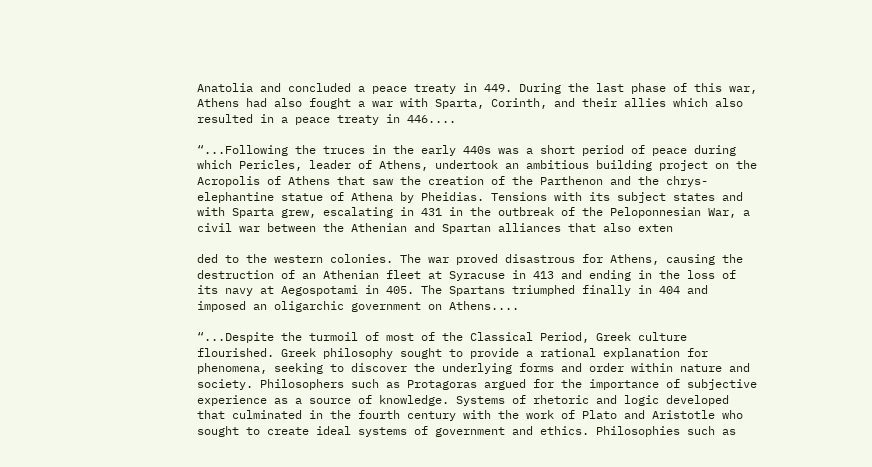Anatolia and concluded a peace treaty in 449. During the last phase of this war, Athens had also fought a war with Sparta, Corinth, and their allies which also resulted in a peace treaty in 446....

“...Following the truces in the early 440s was a short period of peace during which Pericles, leader of Athens, undertook an ambitious building project on the Acropolis of Athens that saw the creation of the Parthenon and the chrys-elephantine statue of Athena by Pheidias. Tensions with its subject states and with Sparta grew, escalating in 431 in the outbreak of the Peloponnesian War, a civil war between the Athenian and Spartan alliances that also exten

ded to the western colonies. The war proved disastrous for Athens, causing the destruction of an Athenian fleet at Syracuse in 413 and ending in the loss of its navy at Aegospotami in 405. The Spartans triumphed finally in 404 and imposed an oligarchic government on Athens....

“...Despite the turmoil of most of the Classical Period, Greek culture flourished. Greek philosophy sought to provide a rational explanation for phenomena, seeking to discover the underlying forms and order within nature and society. Philosophers such as Protagoras argued for the importance of subjective experience as a source of knowledge. Systems of rhetoric and logic developed that culminated in the fourth century with the work of Plato and Aristotle who sought to create ideal systems of government and ethics. Philosophies such as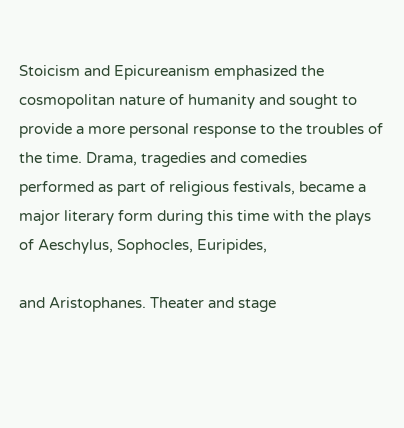Stoicism and Epicureanism emphasized the cosmopolitan nature of humanity and sought to provide a more personal response to the troubles of the time. Drama, tragedies and comedies performed as part of religious festivals, became a major literary form during this time with the plays of Aeschylus, Sophocles, Euripides,

and Aristophanes. Theater and stage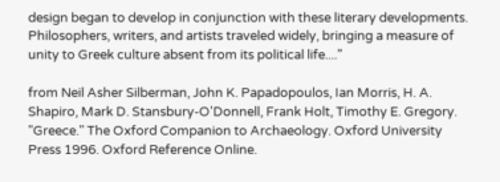design began to develop in conjunction with these literary developments. Philosophers, writers, and artists traveled widely, bringing a measure of unity to Greek culture absent from its political life....”

from Neil Asher Silberman, John K. Papadopoulos, Ian Morris, H. A. Shapiro, Mark D. Stansbury-O'Donnell, Frank Holt, Timothy E. Gregory. "Greece." The Oxford Companion to Archaeology. Oxford University Press 1996. Oxford Reference Online.